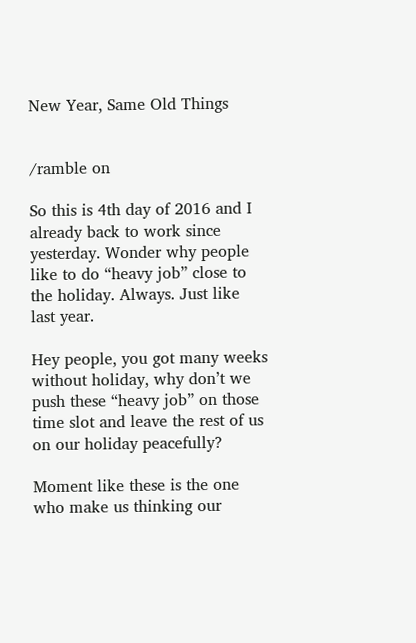New Year, Same Old Things


/ramble on

So this is 4th day of 2016 and I already back to work since yesterday. Wonder why people like to do “heavy job” close to the holiday. Always. Just like last year.

Hey people, you got many weeks without holiday, why don’t we push these “heavy job” on those time slot and leave the rest of us on our holiday peacefully?

Moment like these is the one who make us thinking our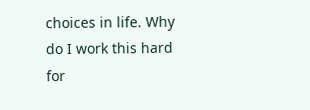choices in life. Why do I work this hard for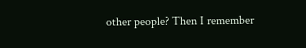other people? Then I remember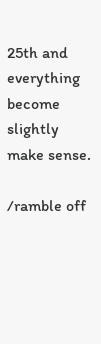25th and everything become slightly make sense.

/ramble off